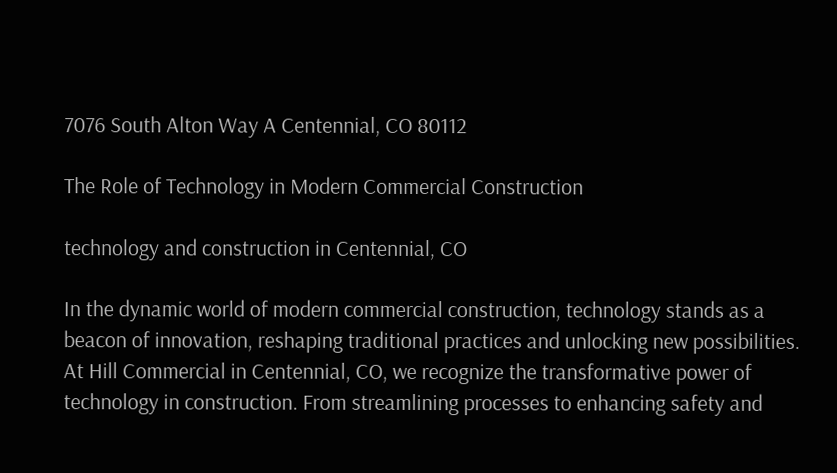7076 South Alton Way A Centennial, CO 80112

The Role of Technology in Modern Commercial Construction

technology and construction in Centennial, CO

In the dynamic world of modern commercial construction, technology stands as a beacon of innovation, reshaping traditional practices and unlocking new possibilities. At Hill Commercial in Centennial, CO, we recognize the transformative power of technology in construction. From streamlining processes to enhancing safety and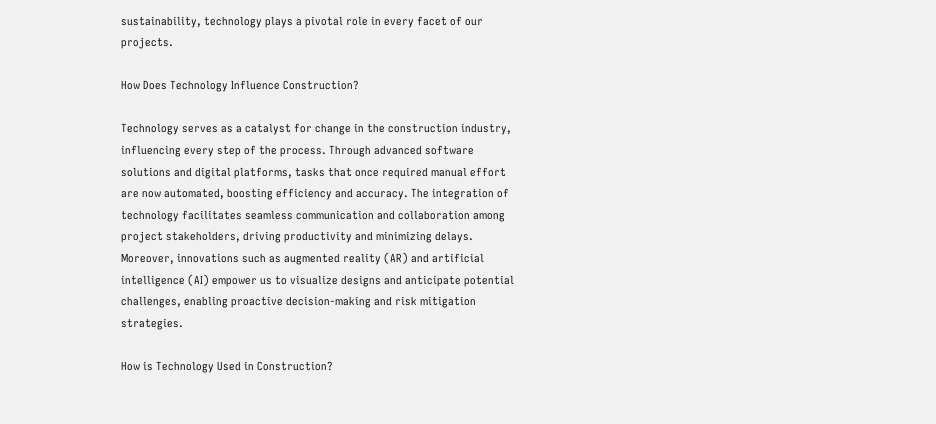sustainability, technology plays a pivotal role in every facet of our projects.

How Does Technology Influence Construction?

Technology serves as a catalyst for change in the construction industry, influencing every step of the process. Through advanced software solutions and digital platforms, tasks that once required manual effort are now automated, boosting efficiency and accuracy. The integration of technology facilitates seamless communication and collaboration among project stakeholders, driving productivity and minimizing delays. Moreover, innovations such as augmented reality (AR) and artificial intelligence (AI) empower us to visualize designs and anticipate potential challenges, enabling proactive decision-making and risk mitigation strategies.

How is Technology Used in Construction?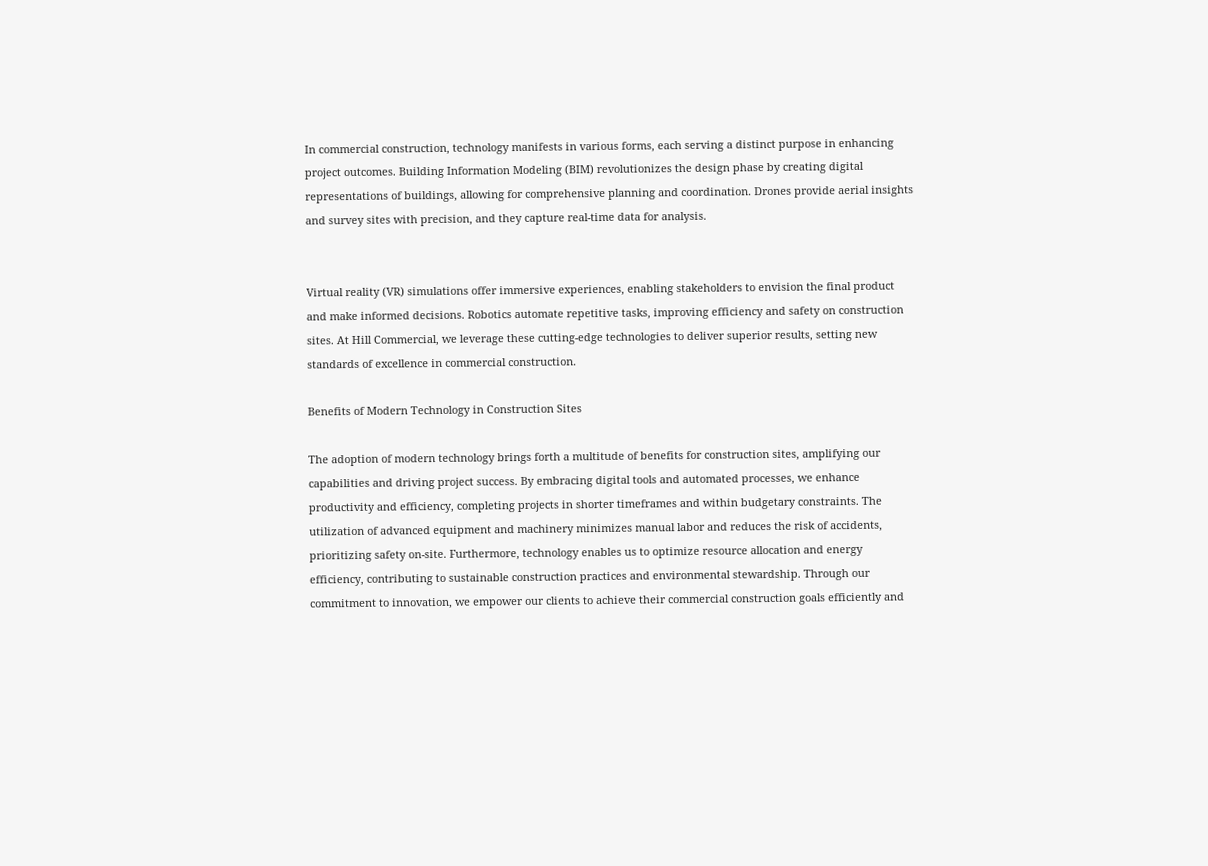In commercial construction, technology manifests in various forms, each serving a distinct purpose in enhancing project outcomes. Building Information Modeling (BIM) revolutionizes the design phase by creating digital representations of buildings, allowing for comprehensive planning and coordination. Drones provide aerial insights and survey sites with precision, and they capture real-time data for analysis.


Virtual reality (VR) simulations offer immersive experiences, enabling stakeholders to envision the final product and make informed decisions. Robotics automate repetitive tasks, improving efficiency and safety on construction sites. At Hill Commercial, we leverage these cutting-edge technologies to deliver superior results, setting new standards of excellence in commercial construction.

Benefits of Modern Technology in Construction Sites

The adoption of modern technology brings forth a multitude of benefits for construction sites, amplifying our capabilities and driving project success. By embracing digital tools and automated processes, we enhance productivity and efficiency, completing projects in shorter timeframes and within budgetary constraints. The utilization of advanced equipment and machinery minimizes manual labor and reduces the risk of accidents, prioritizing safety on-site. Furthermore, technology enables us to optimize resource allocation and energy efficiency, contributing to sustainable construction practices and environmental stewardship. Through our commitment to innovation, we empower our clients to achieve their commercial construction goals efficiently and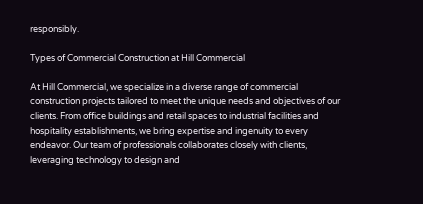responsibly.

Types of Commercial Construction at Hill Commercial

At Hill Commercial, we specialize in a diverse range of commercial construction projects tailored to meet the unique needs and objectives of our clients. From office buildings and retail spaces to industrial facilities and hospitality establishments, we bring expertise and ingenuity to every endeavor. Our team of professionals collaborates closely with clients, leveraging technology to design and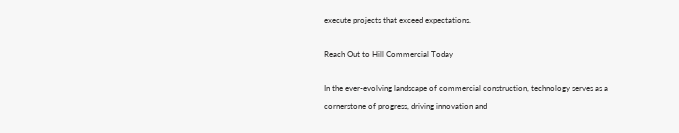execute projects that exceed expectations.

Reach Out to Hill Commercial Today

In the ever-evolving landscape of commercial construction, technology serves as a cornerstone of progress, driving innovation and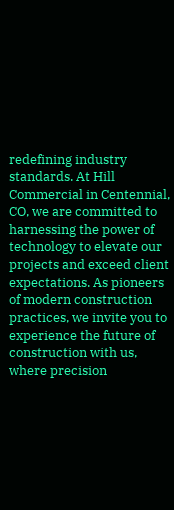redefining industry standards. At Hill Commercial in Centennial, CO, we are committed to harnessing the power of technology to elevate our projects and exceed client expectations. As pioneers of modern construction practices, we invite you to experience the future of construction with us, where precision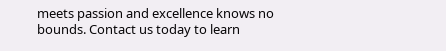meets passion and excellence knows no bounds. Contact us today to learn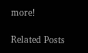more!

Related Posts